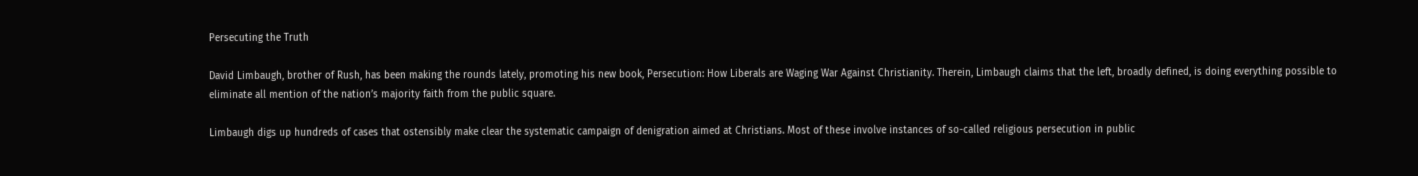Persecuting the Truth

David Limbaugh, brother of Rush, has been making the rounds lately, promoting his new book, Persecution: How Liberals are Waging War Against Christianity. Therein, Limbaugh claims that the left, broadly defined, is doing everything possible to eliminate all mention of the nation’s majority faith from the public square.

Limbaugh digs up hundreds of cases that ostensibly make clear the systematic campaign of denigration aimed at Christians. Most of these involve instances of so-called religious persecution in public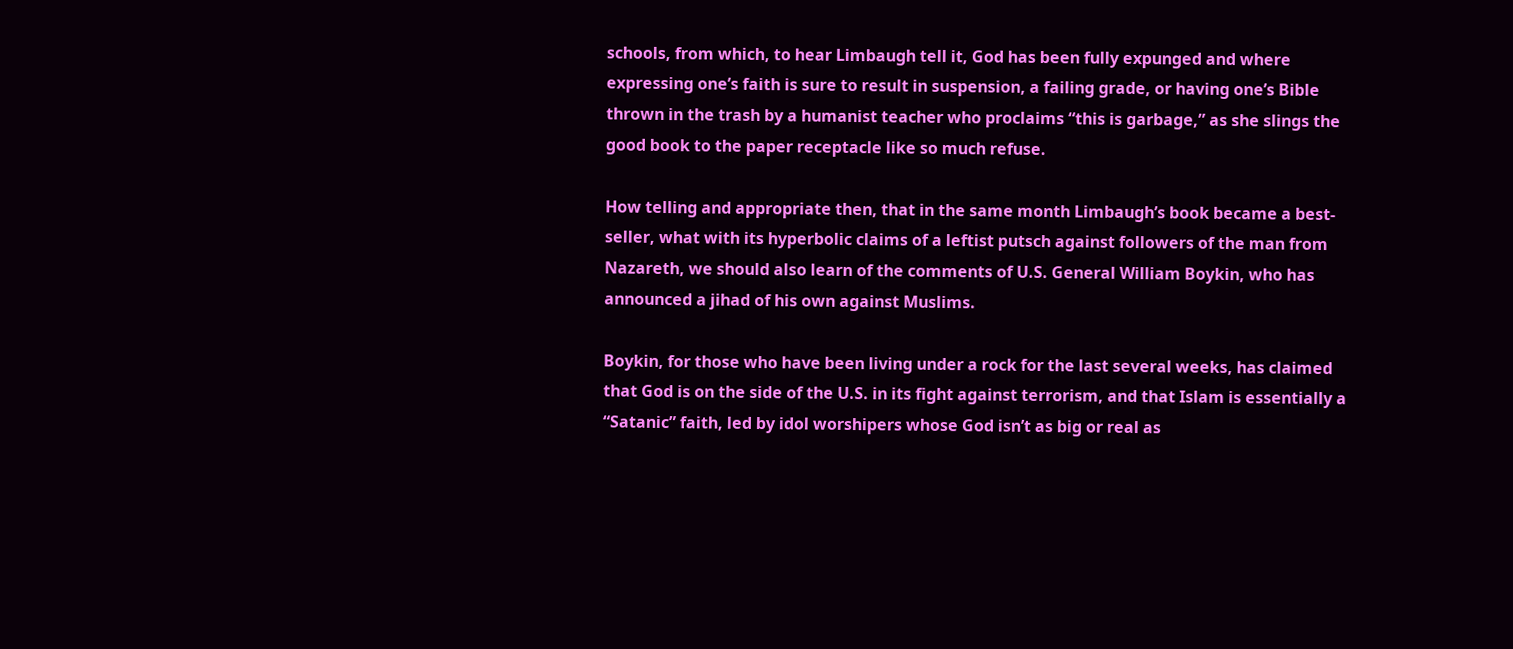schools, from which, to hear Limbaugh tell it, God has been fully expunged and where expressing one’s faith is sure to result in suspension, a failing grade, or having one’s Bible thrown in the trash by a humanist teacher who proclaims “this is garbage,” as she slings the good book to the paper receptacle like so much refuse.

How telling and appropriate then, that in the same month Limbaugh’s book became a best-seller, what with its hyperbolic claims of a leftist putsch against followers of the man from Nazareth, we should also learn of the comments of U.S. General William Boykin, who has announced a jihad of his own against Muslims.

Boykin, for those who have been living under a rock for the last several weeks, has claimed that God is on the side of the U.S. in its fight against terrorism, and that Islam is essentially a “Satanic” faith, led by idol worshipers whose God isn’t as big or real as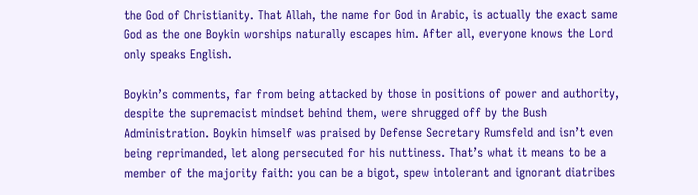the God of Christianity. That Allah, the name for God in Arabic, is actually the exact same God as the one Boykin worships naturally escapes him. After all, everyone knows the Lord only speaks English.

Boykin’s comments, far from being attacked by those in positions of power and authority, despite the supremacist mindset behind them, were shrugged off by the Bush Administration. Boykin himself was praised by Defense Secretary Rumsfeld and isn’t even being reprimanded, let along persecuted for his nuttiness. That’s what it means to be a member of the majority faith: you can be a bigot, spew intolerant and ignorant diatribes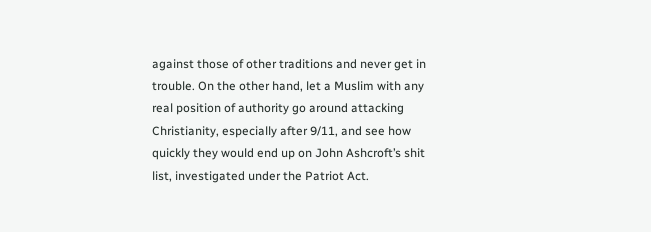against those of other traditions and never get in trouble. On the other hand, let a Muslim with any real position of authority go around attacking Christianity, especially after 9/11, and see how quickly they would end up on John Ashcroft’s shit list, investigated under the Patriot Act.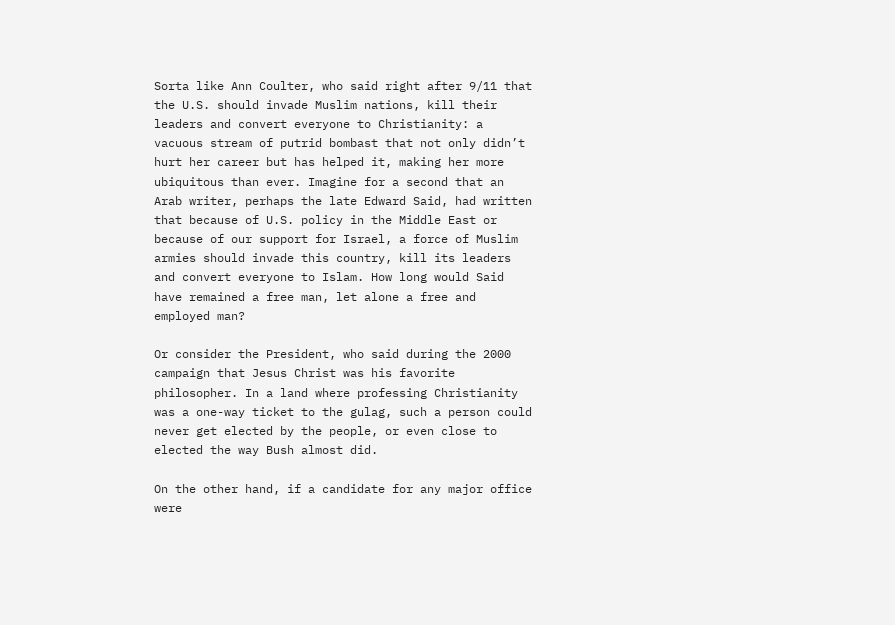Sorta like Ann Coulter, who said right after 9/11 that the U.S. should invade Muslim nations, kill their leaders and convert everyone to Christianity: a vacuous stream of putrid bombast that not only didn’t hurt her career but has helped it, making her more ubiquitous than ever. Imagine for a second that an Arab writer, perhaps the late Edward Said, had written that because of U.S. policy in the Middle East or because of our support for Israel, a force of Muslim armies should invade this country, kill its leaders and convert everyone to Islam. How long would Said have remained a free man, let alone a free and employed man?

Or consider the President, who said during the 2000 campaign that Jesus Christ was his favorite philosopher. In a land where professing Christianity was a one-way ticket to the gulag, such a person could never get elected by the people, or even close to elected the way Bush almost did.

On the other hand, if a candidate for any major office were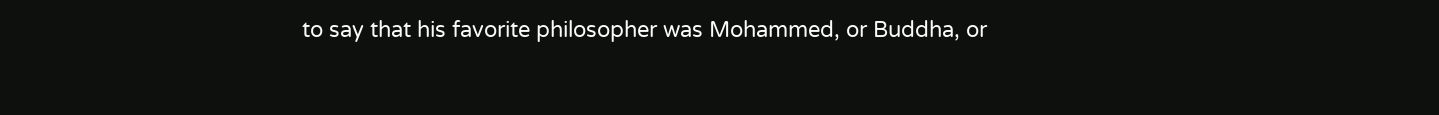to say that his favorite philosopher was Mohammed, or Buddha, or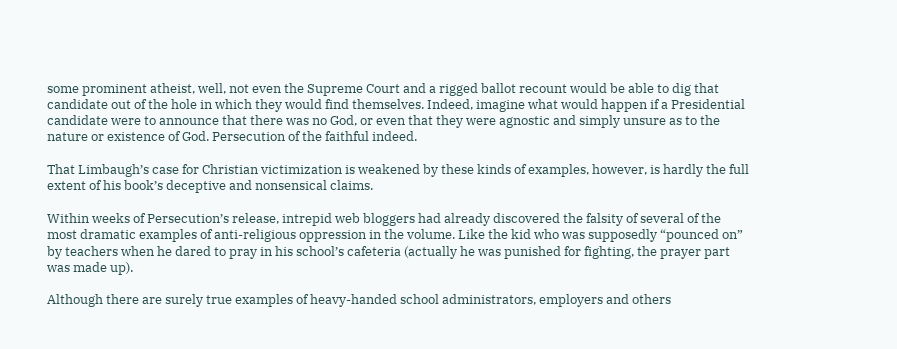some prominent atheist, well, not even the Supreme Court and a rigged ballot recount would be able to dig that candidate out of the hole in which they would find themselves. Indeed, imagine what would happen if a Presidential candidate were to announce that there was no God, or even that they were agnostic and simply unsure as to the nature or existence of God. Persecution of the faithful indeed.

That Limbaugh’s case for Christian victimization is weakened by these kinds of examples, however, is hardly the full extent of his book’s deceptive and nonsensical claims.

Within weeks of Persecution’s release, intrepid web bloggers had already discovered the falsity of several of the most dramatic examples of anti-religious oppression in the volume. Like the kid who was supposedly “pounced on” by teachers when he dared to pray in his school’s cafeteria (actually he was punished for fighting, the prayer part was made up).

Although there are surely true examples of heavy-handed school administrators, employers and others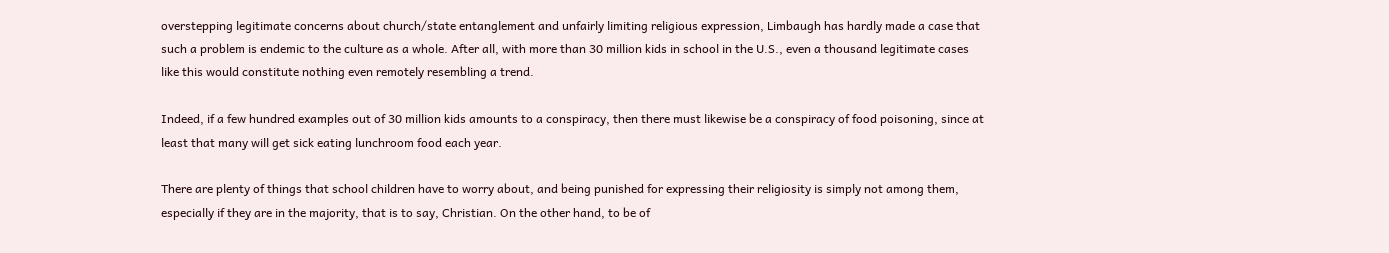overstepping legitimate concerns about church/state entanglement and unfairly limiting religious expression, Limbaugh has hardly made a case that such a problem is endemic to the culture as a whole. After all, with more than 30 million kids in school in the U.S., even a thousand legitimate cases like this would constitute nothing even remotely resembling a trend.

Indeed, if a few hundred examples out of 30 million kids amounts to a conspiracy, then there must likewise be a conspiracy of food poisoning, since at least that many will get sick eating lunchroom food each year.

There are plenty of things that school children have to worry about, and being punished for expressing their religiosity is simply not among them, especially if they are in the majority, that is to say, Christian. On the other hand, to be of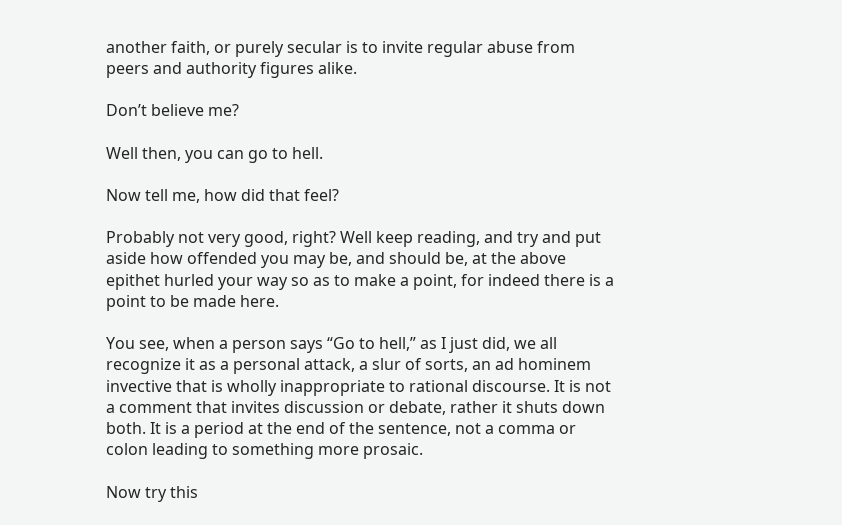another faith, or purely secular is to invite regular abuse from peers and authority figures alike.

Don’t believe me?

Well then, you can go to hell.

Now tell me, how did that feel?

Probably not very good, right? Well keep reading, and try and put aside how offended you may be, and should be, at the above epithet hurled your way so as to make a point, for indeed there is a point to be made here.

You see, when a person says “Go to hell,” as I just did, we all recognize it as a personal attack, a slur of sorts, an ad hominem invective that is wholly inappropriate to rational discourse. It is not a comment that invites discussion or debate, rather it shuts down both. It is a period at the end of the sentence, not a comma or colon leading to something more prosaic.

Now try this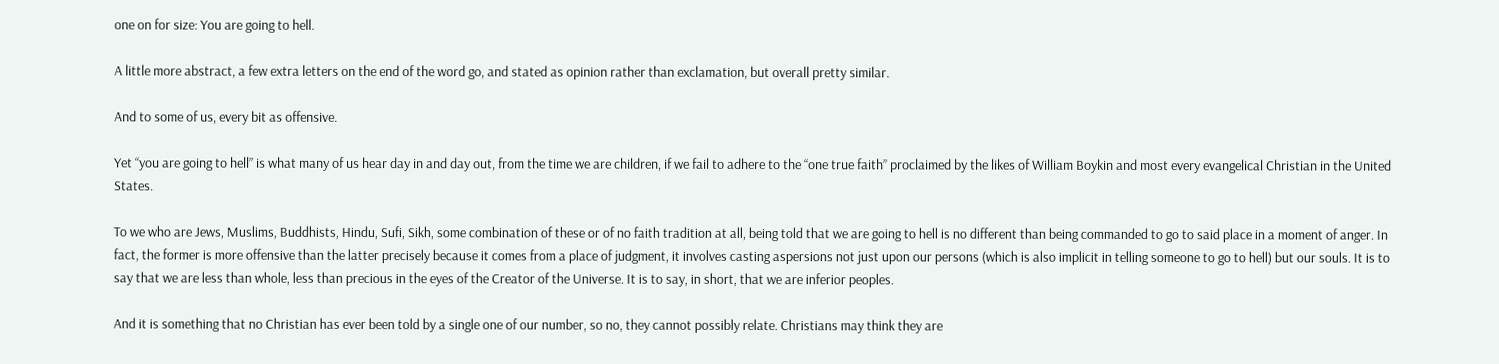one on for size: You are going to hell.

A little more abstract, a few extra letters on the end of the word go, and stated as opinion rather than exclamation, but overall pretty similar.

And to some of us, every bit as offensive.

Yet “you are going to hell” is what many of us hear day in and day out, from the time we are children, if we fail to adhere to the “one true faith” proclaimed by the likes of William Boykin and most every evangelical Christian in the United States.

To we who are Jews, Muslims, Buddhists, Hindu, Sufi, Sikh, some combination of these or of no faith tradition at all, being told that we are going to hell is no different than being commanded to go to said place in a moment of anger. In fact, the former is more offensive than the latter precisely because it comes from a place of judgment, it involves casting aspersions not just upon our persons (which is also implicit in telling someone to go to hell) but our souls. It is to say that we are less than whole, less than precious in the eyes of the Creator of the Universe. It is to say, in short, that we are inferior peoples.

And it is something that no Christian has ever been told by a single one of our number, so no, they cannot possibly relate. Christians may think they are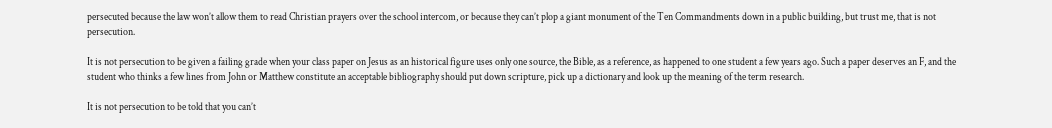persecuted because the law won’t allow them to read Christian prayers over the school intercom, or because they can’t plop a giant monument of the Ten Commandments down in a public building, but trust me, that is not persecution.

It is not persecution to be given a failing grade when your class paper on Jesus as an historical figure uses only one source, the Bible, as a reference, as happened to one student a few years ago. Such a paper deserves an F, and the student who thinks a few lines from John or Matthew constitute an acceptable bibliography should put down scripture, pick up a dictionary and look up the meaning of the term research.

It is not persecution to be told that you can’t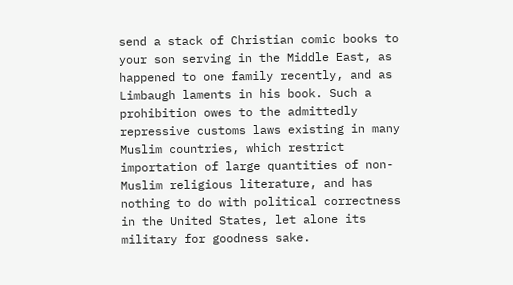send a stack of Christian comic books to your son serving in the Middle East, as happened to one family recently, and as Limbaugh laments in his book. Such a prohibition owes to the admittedly repressive customs laws existing in many Muslim countries, which restrict importation of large quantities of non-Muslim religious literature, and has nothing to do with political correctness in the United States, let alone its military for goodness sake.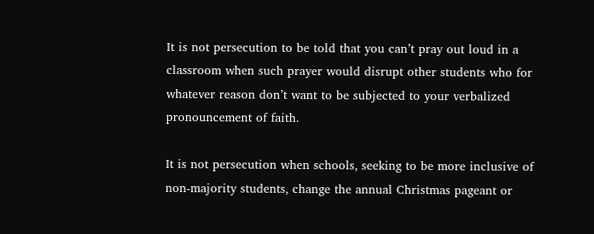It is not persecution to be told that you can’t pray out loud in a classroom when such prayer would disrupt other students who for whatever reason don’t want to be subjected to your verbalized pronouncement of faith.

It is not persecution when schools, seeking to be more inclusive of non-majority students, change the annual Christmas pageant or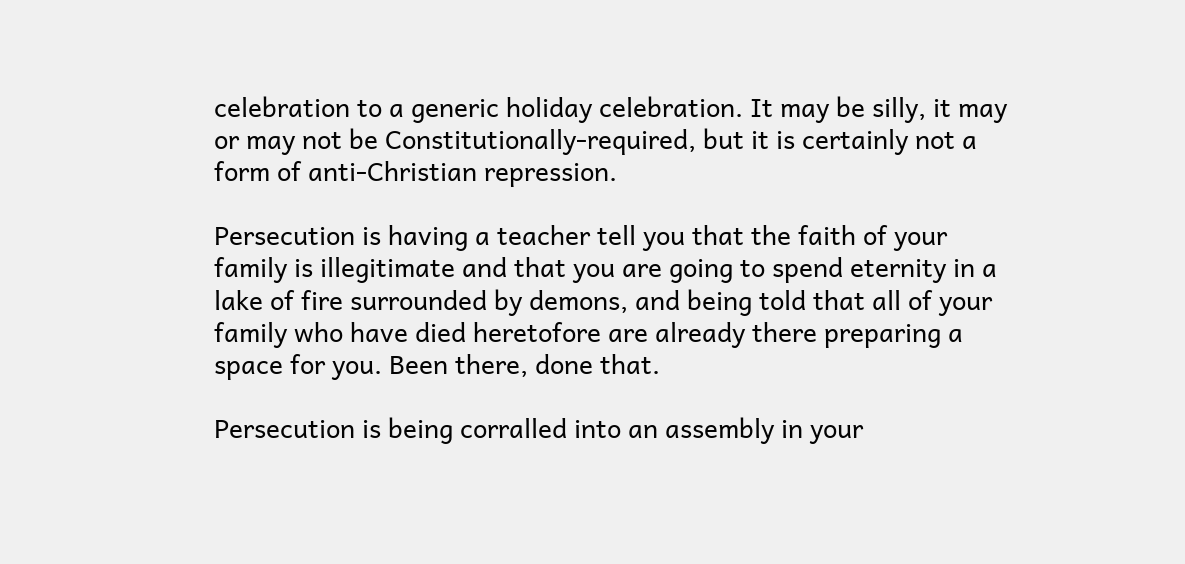celebration to a generic holiday celebration. It may be silly, it may or may not be Constitutionally-required, but it is certainly not a form of anti-Christian repression.

Persecution is having a teacher tell you that the faith of your family is illegitimate and that you are going to spend eternity in a lake of fire surrounded by demons, and being told that all of your family who have died heretofore are already there preparing a space for you. Been there, done that.

Persecution is being corralled into an assembly in your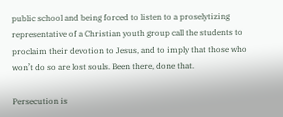public school and being forced to listen to a proselytizing representative of a Christian youth group call the students to proclaim their devotion to Jesus, and to imply that those who won’t do so are lost souls. Been there, done that.

Persecution is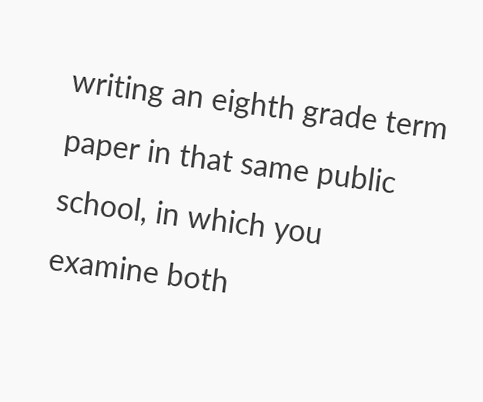writing an eighth grade term paper in that same public school, in which you examine both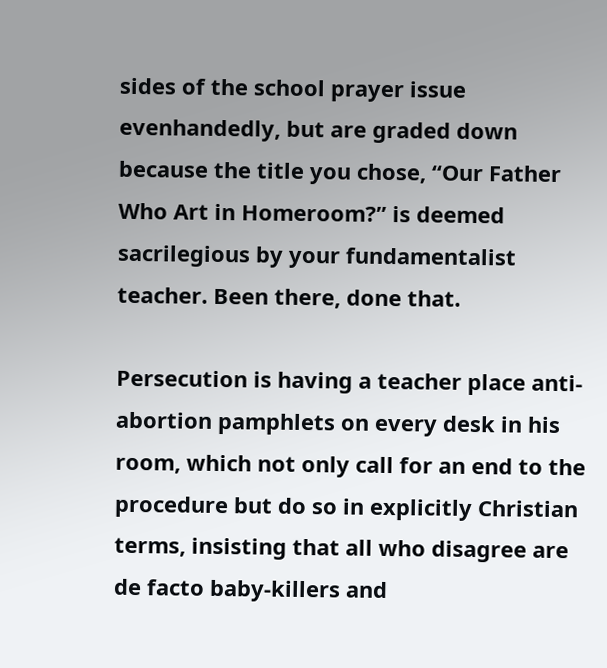sides of the school prayer issue evenhandedly, but are graded down because the title you chose, “Our Father Who Art in Homeroom?” is deemed sacrilegious by your fundamentalist teacher. Been there, done that.

Persecution is having a teacher place anti-abortion pamphlets on every desk in his room, which not only call for an end to the procedure but do so in explicitly Christian terms, insisting that all who disagree are de facto baby-killers and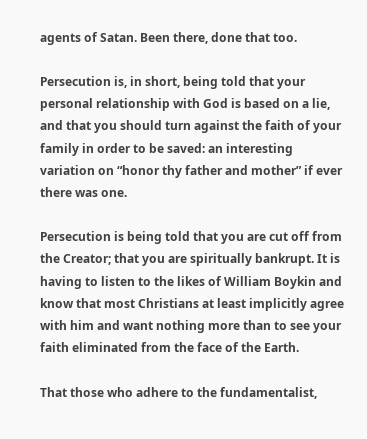agents of Satan. Been there, done that too.

Persecution is, in short, being told that your personal relationship with God is based on a lie, and that you should turn against the faith of your family in order to be saved: an interesting variation on “honor thy father and mother” if ever there was one.

Persecution is being told that you are cut off from the Creator; that you are spiritually bankrupt. It is having to listen to the likes of William Boykin and know that most Christians at least implicitly agree with him and want nothing more than to see your faith eliminated from the face of the Earth.

That those who adhere to the fundamentalist,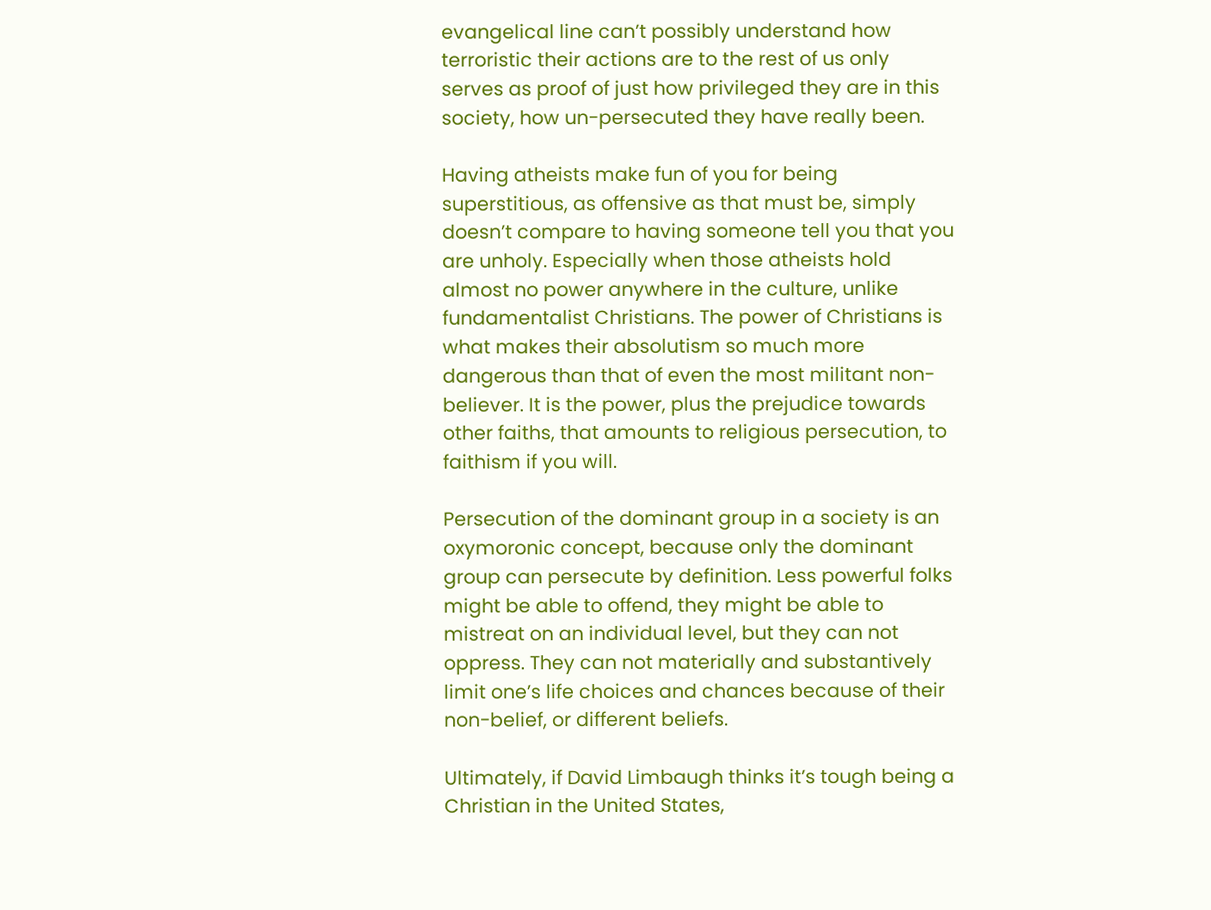evangelical line can’t possibly understand how terroristic their actions are to the rest of us only serves as proof of just how privileged they are in this society, how un-persecuted they have really been.

Having atheists make fun of you for being superstitious, as offensive as that must be, simply doesn’t compare to having someone tell you that you are unholy. Especially when those atheists hold almost no power anywhere in the culture, unlike fundamentalist Christians. The power of Christians is what makes their absolutism so much more dangerous than that of even the most militant non-believer. It is the power, plus the prejudice towards other faiths, that amounts to religious persecution, to faithism if you will.

Persecution of the dominant group in a society is an oxymoronic concept, because only the dominant group can persecute by definition. Less powerful folks might be able to offend, they might be able to mistreat on an individual level, but they can not oppress. They can not materially and substantively limit one’s life choices and chances because of their non-belief, or different beliefs.

Ultimately, if David Limbaugh thinks it’s tough being a Christian in the United States,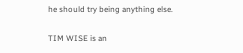he should try being anything else.

TIM WISE is an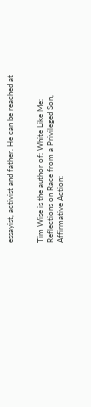essayist, activist and father. He can be reached at


Tim Wise is the author of: White Like Me: Reflections on Race from a Privileged Son, Affirmative Action: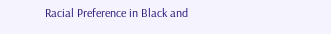Racial Preference in Black and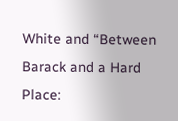White and “Between Barack and a Hard Place: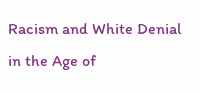Racism and White Denial in the Age of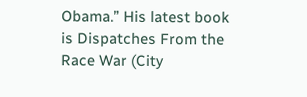Obama.” His latest book is Dispatches From the Race War (City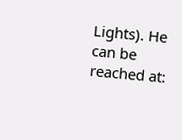Lights). He can be reached at: